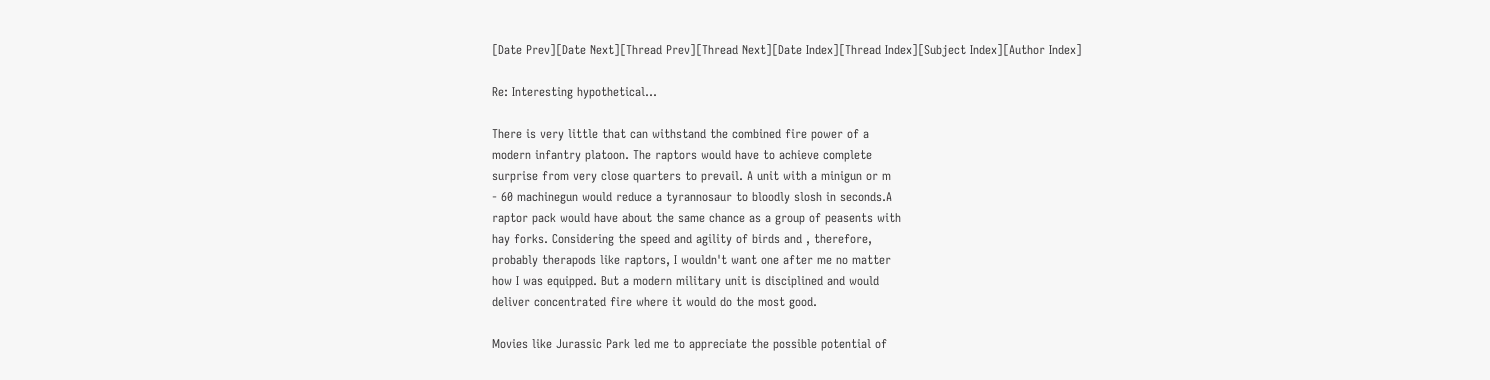[Date Prev][Date Next][Thread Prev][Thread Next][Date Index][Thread Index][Subject Index][Author Index]

Re: Interesting hypothetical...

There is very little that can withstand the combined fire power of a
modern infantry platoon. The raptors would have to achieve complete
surprise from very close quarters to prevail. A unit with a minigun or m
- 60 machinegun would reduce a tyrannosaur to bloodly slosh in seconds.A
raptor pack would have about the same chance as a group of peasents with
hay forks. Considering the speed and agility of birds and , therefore,
probably therapods like raptors, I wouldn't want one after me no matter
how I was equipped. But a modern military unit is disciplined and would
deliver concentrated fire where it would do the most good.

Movies like Jurassic Park led me to appreciate the possible potential of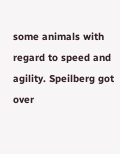some animals with regard to speed and agility. Speilberg got over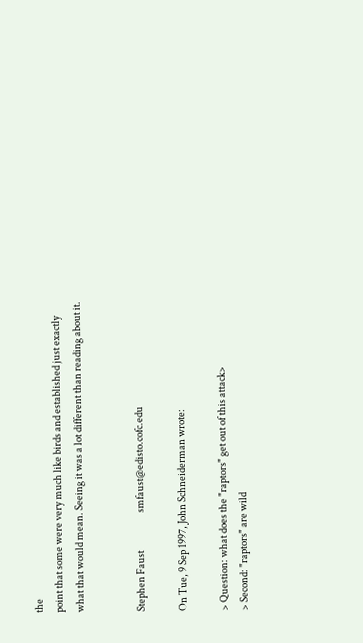the
point that some were very much like birds and established just exactly
what that would mean. Seeing it was a lot different than reading about it.


Stephen Faust                   smfaust@edisto.cofc.edu

On Tue, 9 Sep 1997, John Schneiderman wrote:

> Question: what does the "raptors" get out of this attack>
> Second: "raptors" are wild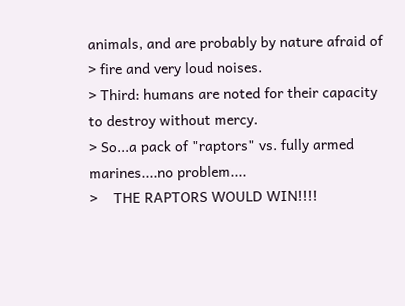animals, and are probably by nature afraid of
> fire and very loud noises.
> Third: humans are noted for their capacity to destroy without mercy.
> So...a pack of "raptors" vs. fully armed marines....no problem....
>    THE RAPTORS WOULD WIN!!!!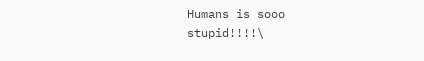Humans is sooo stupid!!!!\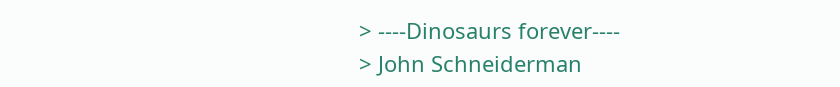> ----Dinosaurs forever----
> John Schneiderman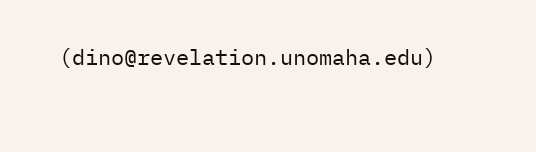(dino@revelation.unomaha.edu)